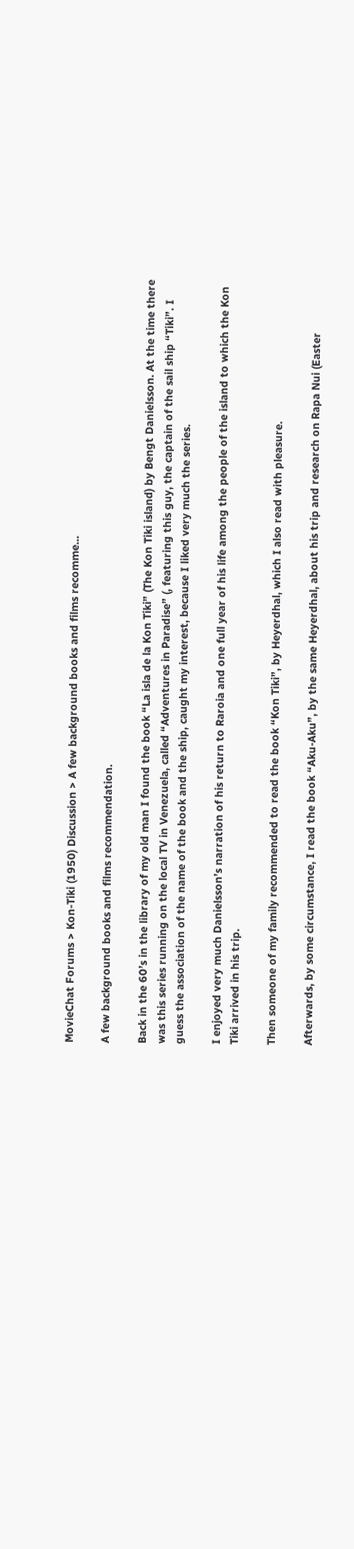MovieChat Forums > Kon-Tiki (1950) Discussion > A few background books and films recomme...

A few background books and films recommendation.

Back in the 60’s in the library of my old man I found the book “La isla de la Kon Tiki” (The Kon Tiki island) by Bengt Danielsson. At the time there was this series running on the local TV in Venezuela, called “Adventures in Paradise” (, featuring this guy, the captain of the sail ship “Tiki”. I guess the association of the name of the book and the ship, caught my interest, because I liked very much the series.

I enjoyed very much Danielsson’s narration of his return to Raroia and one full year of his life among the people of the island to which the Kon Tiki arrived in his trip.

Then someone of my family recommended to read the book “Kon Tiki”, by Heyerdhal, which I also read with pleasure.

Afterwards, by some circumstance, I read the book “Aku-Aku”, by the same Heyerdhal, about his trip and research on Rapa Nui (Easter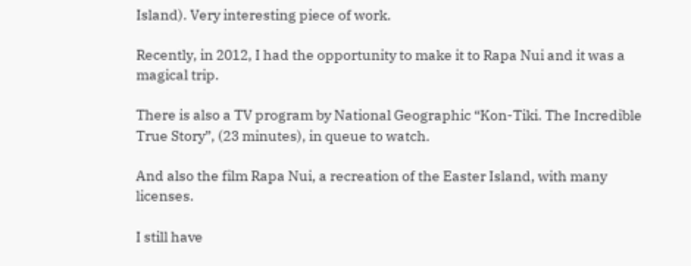Island). Very interesting piece of work.

Recently, in 2012, I had the opportunity to make it to Rapa Nui and it was a magical trip.

There is also a TV program by National Geographic “Kon-Tiki. The Incredible True Story”, (23 minutes), in queue to watch.

And also the film Rapa Nui, a recreation of the Easter Island, with many licenses.

I still have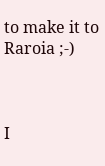to make it to Raroia ;-)



I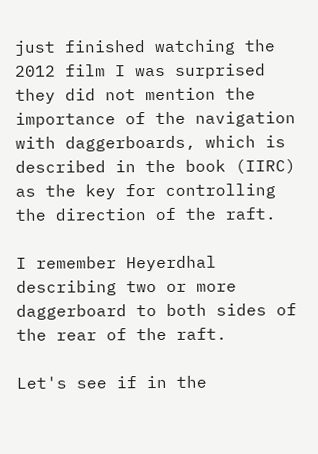just finished watching the 2012 film I was surprised they did not mention the importance of the navigation with daggerboards, which is described in the book (IIRC) as the key for controlling the direction of the raft.

I remember Heyerdhal describing two or more daggerboard to both sides of the rear of the raft.

Let's see if in the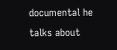documental he talks about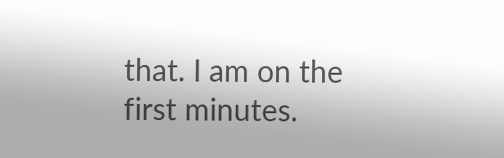that. I am on the first minutes.